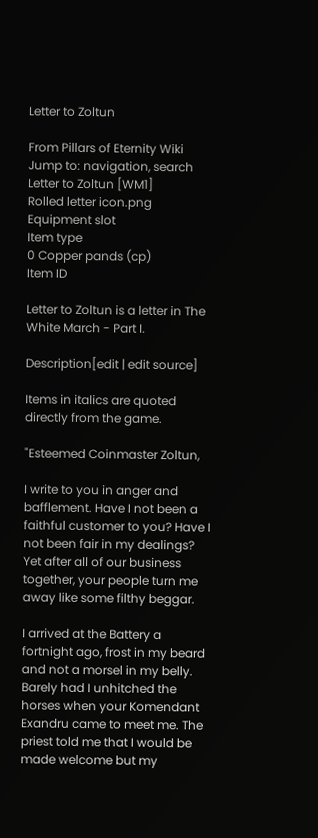Letter to Zoltun

From Pillars of Eternity Wiki
Jump to: navigation, search
Letter to Zoltun [WM1]
Rolled letter icon.png
Equipment slot
Item type
0 Copper pands (cp)
Item ID

Letter to Zoltun is a letter in The White March - Part I.

Description[edit | edit source]

Items in italics are quoted directly from the game.

"Esteemed Coinmaster Zoltun,

I write to you in anger and bafflement. Have I not been a faithful customer to you? Have I not been fair in my dealings? Yet after all of our business together, your people turn me away like some filthy beggar.

I arrived at the Battery a fortnight ago, frost in my beard and not a morsel in my belly. Barely had I unhitched the horses when your Komendant Exandru came to meet me. The priest told me that I would be made welcome but my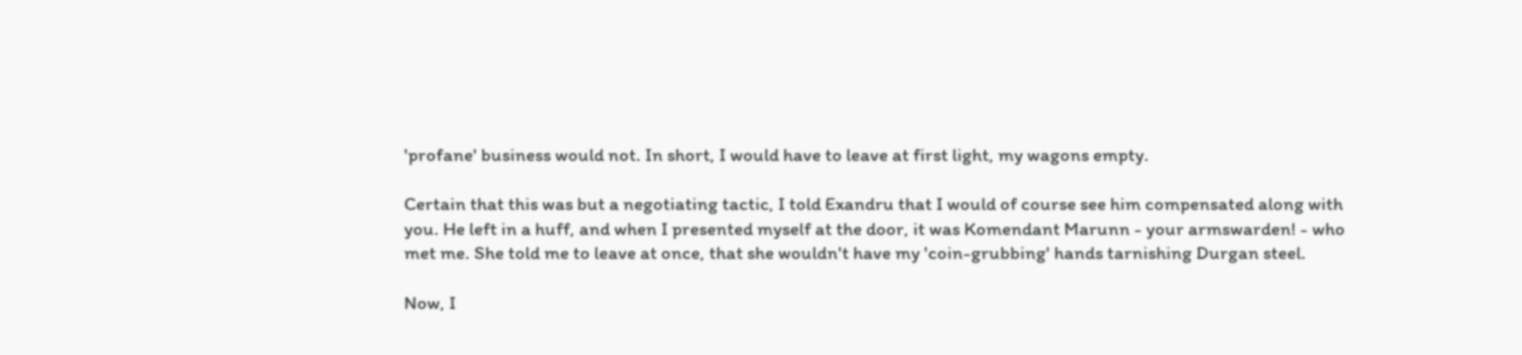'profane' business would not. In short, I would have to leave at first light, my wagons empty.

Certain that this was but a negotiating tactic, I told Exandru that I would of course see him compensated along with you. He left in a huff, and when I presented myself at the door, it was Komendant Marunn - your armswarden! - who met me. She told me to leave at once, that she wouldn't have my 'coin-grubbing' hands tarnishing Durgan steel.

Now, I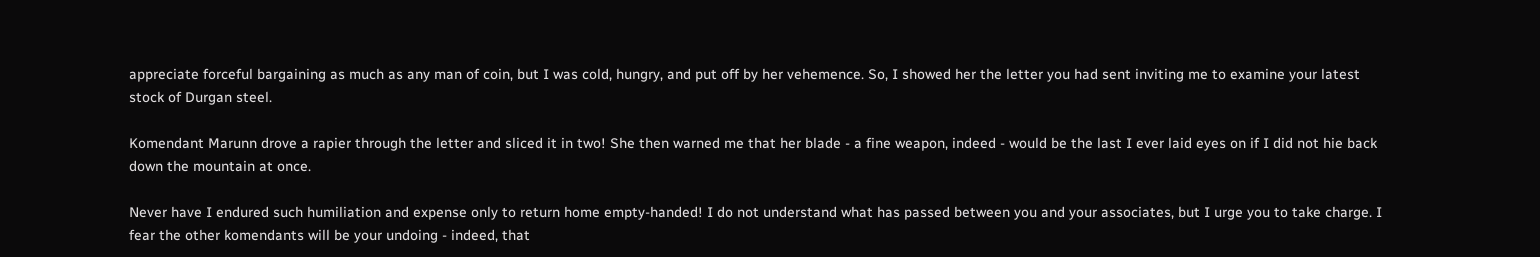appreciate forceful bargaining as much as any man of coin, but I was cold, hungry, and put off by her vehemence. So, I showed her the letter you had sent inviting me to examine your latest stock of Durgan steel.

Komendant Marunn drove a rapier through the letter and sliced it in two! She then warned me that her blade - a fine weapon, indeed - would be the last I ever laid eyes on if I did not hie back down the mountain at once.

Never have I endured such humiliation and expense only to return home empty-handed! I do not understand what has passed between you and your associates, but I urge you to take charge. I fear the other komendants will be your undoing - indeed, that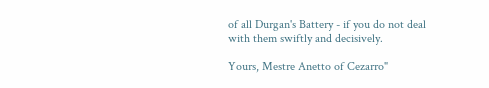of all Durgan's Battery - if you do not deal with them swiftly and decisively.

Yours, Mestre Anetto of Cezarro"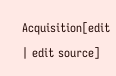Acquisition[edit | edit source]